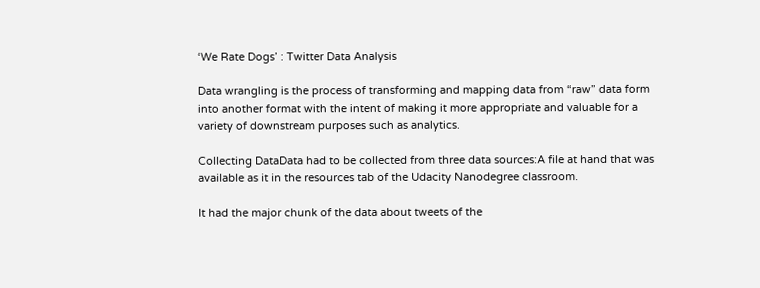‘We Rate Dogs’ : Twitter Data Analysis

Data wrangling is the process of transforming and mapping data from “raw” data form into another format with the intent of making it more appropriate and valuable for a variety of downstream purposes such as analytics.

Collecting DataData had to be collected from three data sources:A file at hand that was available as it in the resources tab of the Udacity Nanodegree classroom.

It had the major chunk of the data about tweets of the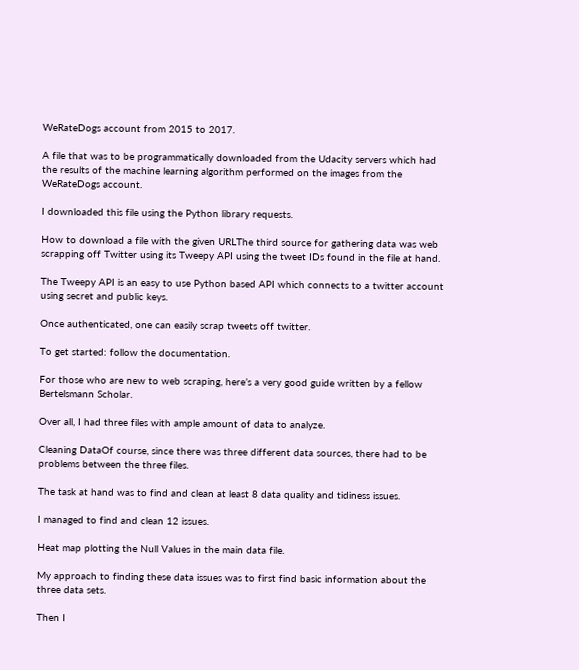WeRateDogs account from 2015 to 2017.

A file that was to be programmatically downloaded from the Udacity servers which had the results of the machine learning algorithm performed on the images from the WeRateDogs account.

I downloaded this file using the Python library requests.

How to download a file with the given URLThe third source for gathering data was web scrapping off Twitter using its Tweepy API using the tweet IDs found in the file at hand.

The Tweepy API is an easy to use Python based API which connects to a twitter account using secret and public keys.

Once authenticated, one can easily scrap tweets off twitter.

To get started: follow the documentation.

For those who are new to web scraping, here’s a very good guide written by a fellow Bertelsmann Scholar.

Over all, I had three files with ample amount of data to analyze.

Cleaning DataOf course, since there was three different data sources, there had to be problems between the three files.

The task at hand was to find and clean at least 8 data quality and tidiness issues.

I managed to find and clean 12 issues.

Heat map plotting the Null Values in the main data file.

My approach to finding these data issues was to first find basic information about the three data sets.

Then I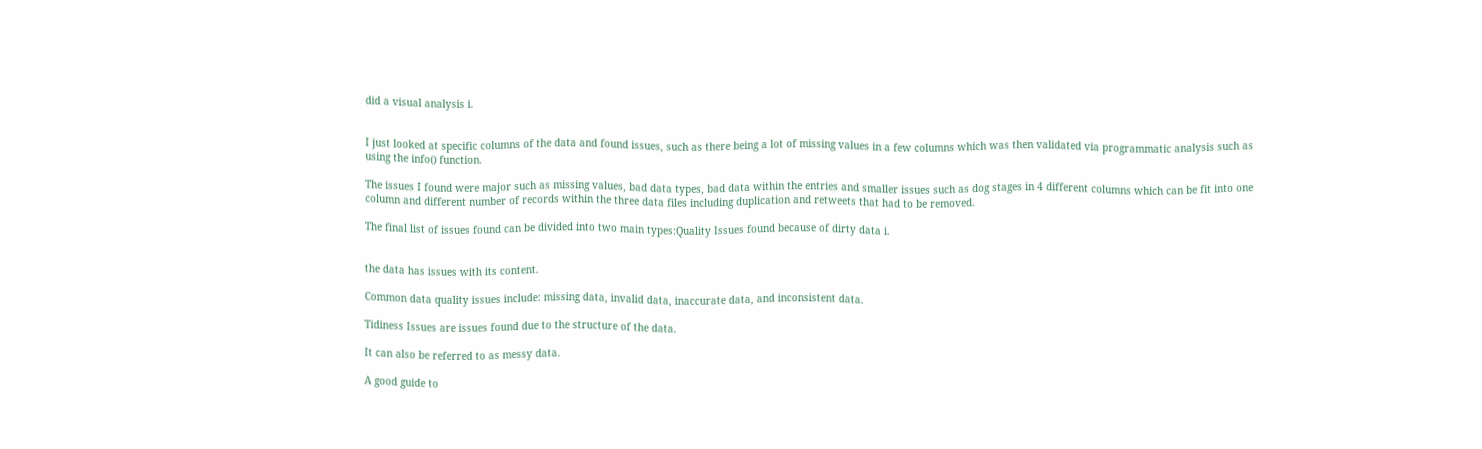did a visual analysis i.


I just looked at specific columns of the data and found issues, such as there being a lot of missing values in a few columns which was then validated via programmatic analysis such as using the info() function.

The issues I found were major such as missing values, bad data types, bad data within the entries and smaller issues such as dog stages in 4 different columns which can be fit into one column and different number of records within the three data files including duplication and retweets that had to be removed.

The final list of issues found can be divided into two main types:Quality Issues found because of dirty data i.


the data has issues with its content.

Common data quality issues include: missing data, invalid data, inaccurate data, and inconsistent data.

Tidiness Issues are issues found due to the structure of the data.

It can also be referred to as messy data.

A good guide to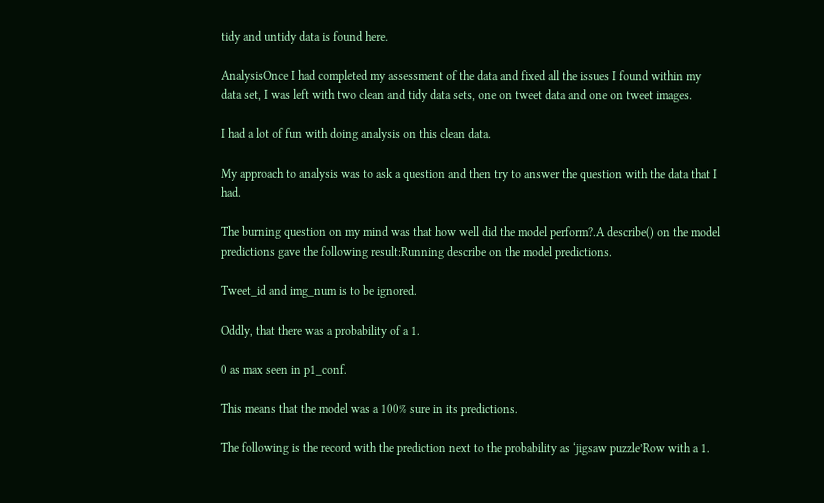tidy and untidy data is found here.

AnalysisOnce I had completed my assessment of the data and fixed all the issues I found within my data set, I was left with two clean and tidy data sets, one on tweet data and one on tweet images.

I had a lot of fun with doing analysis on this clean data.

My approach to analysis was to ask a question and then try to answer the question with the data that I had.

The burning question on my mind was that how well did the model perform?.A describe() on the model predictions gave the following result:Running describe on the model predictions.

Tweet_id and img_num is to be ignored.

Oddly, that there was a probability of a 1.

0 as max seen in p1_conf.

This means that the model was a 100% sure in its predictions.

The following is the record with the prediction next to the probability as ‘jigsaw puzzle’Row with a 1.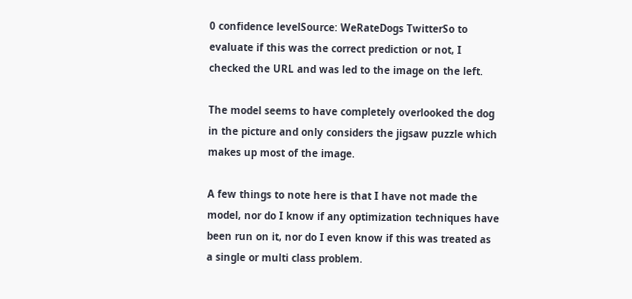0 confidence levelSource: WeRateDogs TwitterSo to evaluate if this was the correct prediction or not, I checked the URL and was led to the image on the left.

The model seems to have completely overlooked the dog in the picture and only considers the jigsaw puzzle which makes up most of the image.

A few things to note here is that I have not made the model, nor do I know if any optimization techniques have been run on it, nor do I even know if this was treated as a single or multi class problem.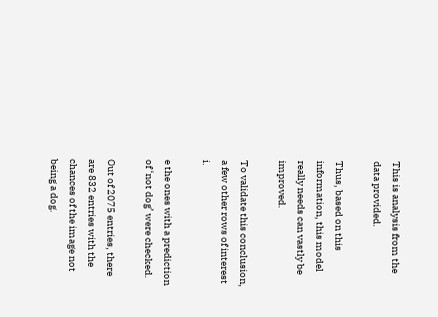This is analysis from the data provided.

Thus, based on this information, this model really needs can vastly be improved.

To validate this conclusion, a few other rows of interest i.

e the ones with a prediction of ‘not dog’ were checked.

Out of 2075 entries, there are 832 entries with the chances of the image not being a dog.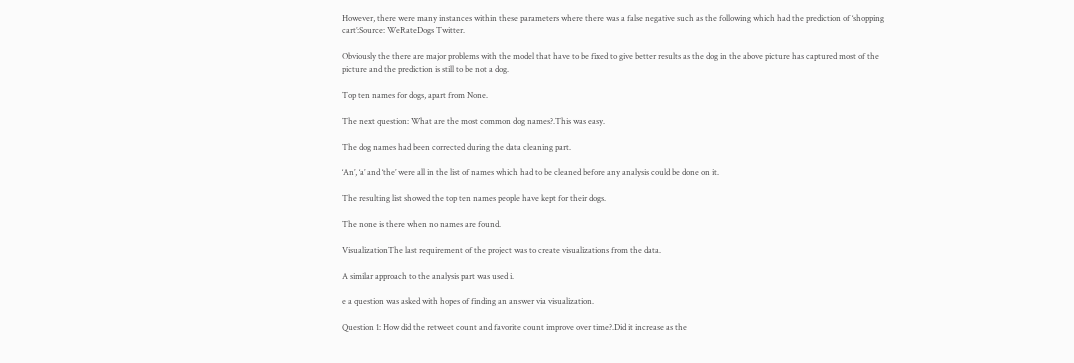However, there were many instances within these parameters where there was a false negative such as the following which had the prediction of ‘shopping cart’:Source: WeRateDogs Twitter.

Obviously the there are major problems with the model that have to be fixed to give better results as the dog in the above picture has captured most of the picture and the prediction is still to be not a dog.

Top ten names for dogs, apart from None.

The next question: What are the most common dog names?.This was easy.

The dog names had been corrected during the data cleaning part.

‘An’, ‘a’ and ‘the’ were all in the list of names which had to be cleaned before any analysis could be done on it.

The resulting list showed the top ten names people have kept for their dogs.

The none is there when no names are found.

VisualizationThe last requirement of the project was to create visualizations from the data.

A similar approach to the analysis part was used i.

e a question was asked with hopes of finding an answer via visualization.

Question 1: How did the retweet count and favorite count improve over time?.Did it increase as the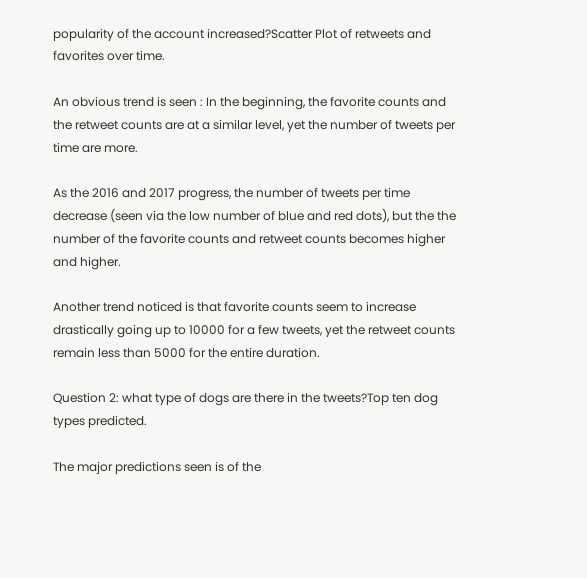popularity of the account increased?Scatter Plot of retweets and favorites over time.

An obvious trend is seen : In the beginning, the favorite counts and the retweet counts are at a similar level, yet the number of tweets per time are more.

As the 2016 and 2017 progress, the number of tweets per time decrease (seen via the low number of blue and red dots), but the the number of the favorite counts and retweet counts becomes higher and higher.

Another trend noticed is that favorite counts seem to increase drastically going up to 10000 for a few tweets, yet the retweet counts remain less than 5000 for the entire duration.

Question 2: what type of dogs are there in the tweets?Top ten dog types predicted.

The major predictions seen is of the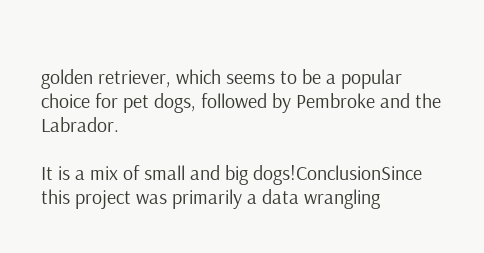golden retriever, which seems to be a popular choice for pet dogs, followed by Pembroke and the Labrador.

It is a mix of small and big dogs!ConclusionSince this project was primarily a data wrangling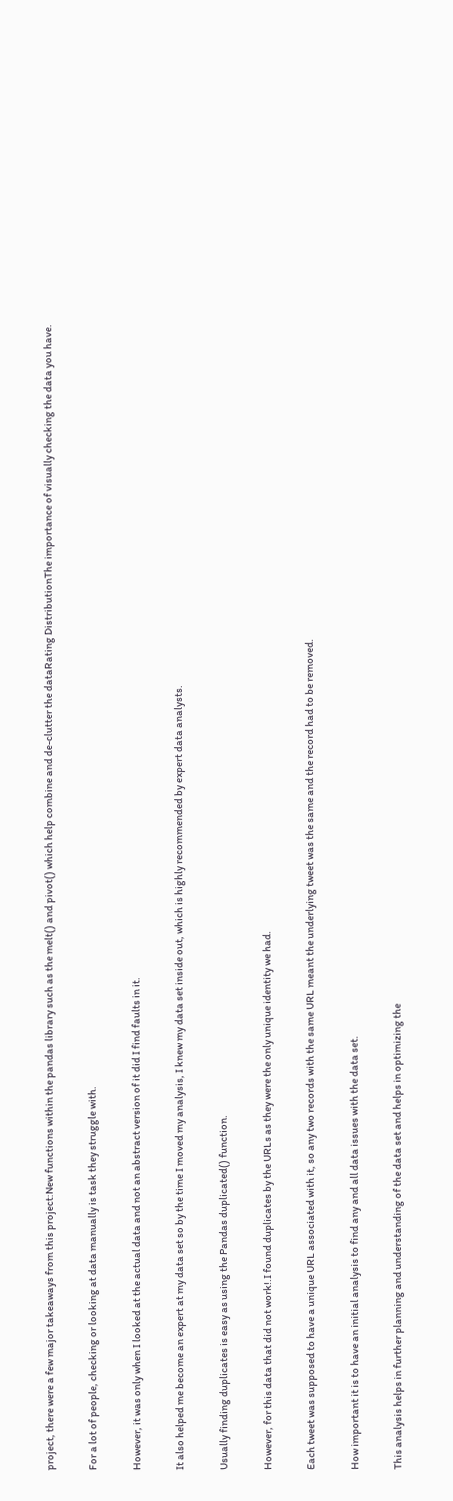project, there were a few major takeaways from this project:New functions within the pandas library such as the melt() and pivot() which help combine and de-clutter the dataRating DistributionThe importance of visually checking the data you have.

For a lot of people, checking or looking at data manually is task they struggle with.

However, it was only when I looked at the actual data and not an abstract version of it did I find faults in it.

It also helped me become an expert at my data set so by the time I moved my analysis, I knew my data set inside out, which is highly recommended by expert data analysts.

Usually finding duplicates is easy as using the Pandas duplicated() function.

However, for this data that did not work!.I found duplicates by the URLs as they were the only unique identity we had.

Each tweet was supposed to have a unique URL associated with it, so any two records with the same URL meant the underlying tweet was the same and the record had to be removed.

How important it is to have an initial analysis to find any and all data issues with the data set.

This analysis helps in further planning and understanding of the data set and helps in optimizing the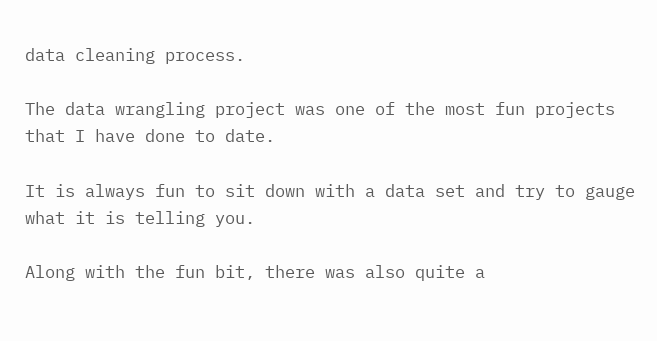data cleaning process.

The data wrangling project was one of the most fun projects that I have done to date.

It is always fun to sit down with a data set and try to gauge what it is telling you.

Along with the fun bit, there was also quite a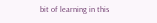bit of learning in this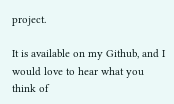project.

It is available on my Github, and I would love to hear what you think of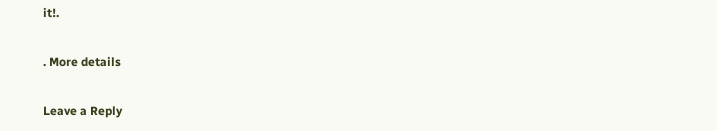it!.

. More details

Leave a Reply